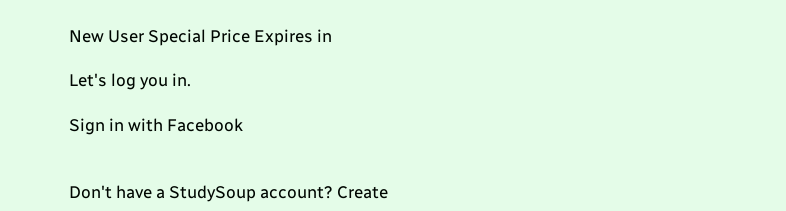New User Special Price Expires in

Let's log you in.

Sign in with Facebook


Don't have a StudySoup account? Create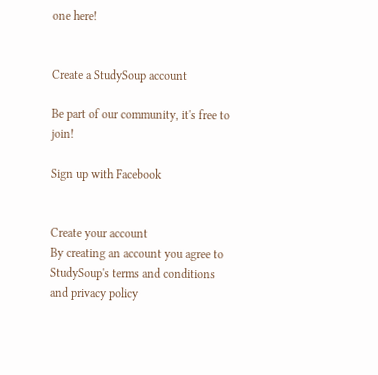one here!


Create a StudySoup account

Be part of our community, it's free to join!

Sign up with Facebook


Create your account
By creating an account you agree to StudySoup's terms and conditions and privacy policy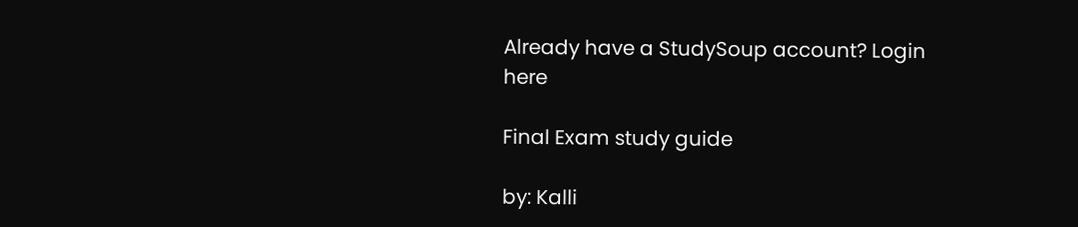Already have a StudySoup account? Login here

Final Exam study guide

by: Kalli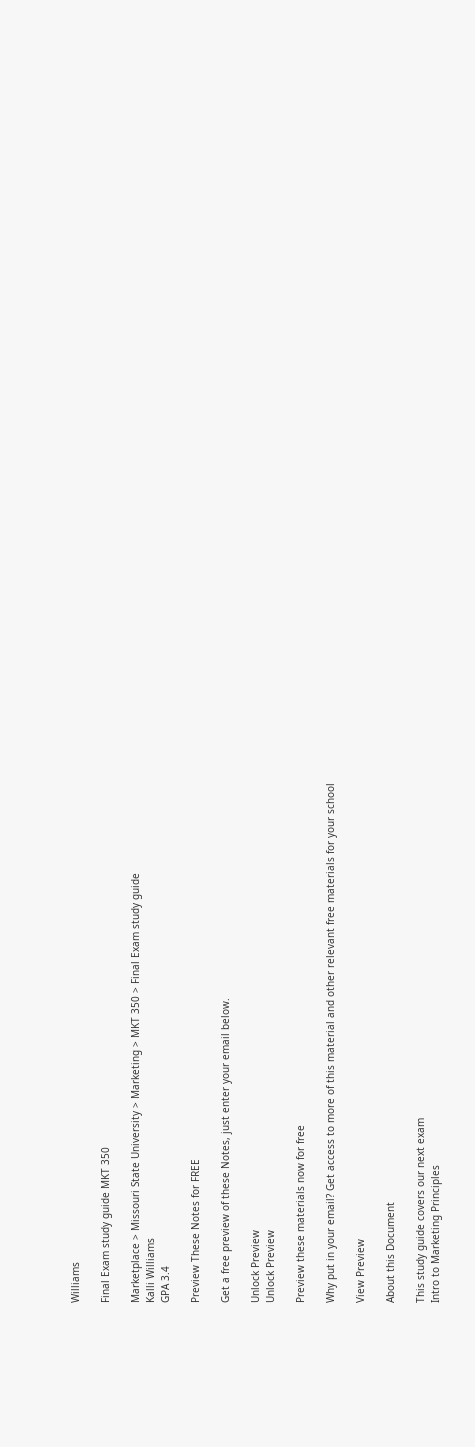Williams

Final Exam study guide MKT 350

Marketplace > Missouri State University > Marketing > MKT 350 > Final Exam study guide
Kalli Williams
GPA 3.4

Preview These Notes for FREE

Get a free preview of these Notes, just enter your email below.

Unlock Preview
Unlock Preview

Preview these materials now for free

Why put in your email? Get access to more of this material and other relevant free materials for your school

View Preview

About this Document

This study guide covers our next exam
Intro to Marketing Principles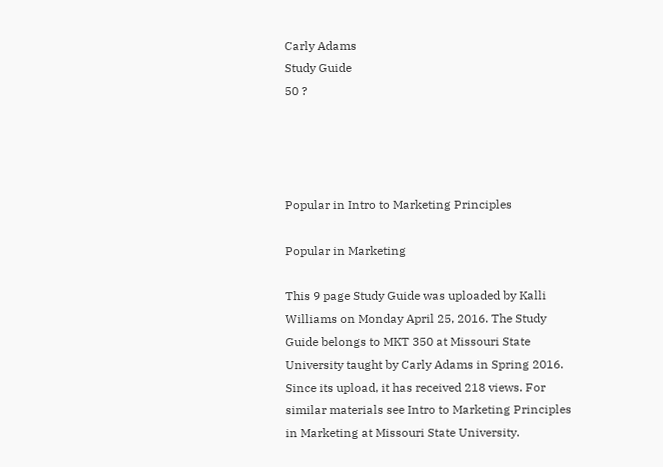Carly Adams
Study Guide
50 ?




Popular in Intro to Marketing Principles

Popular in Marketing

This 9 page Study Guide was uploaded by Kalli Williams on Monday April 25, 2016. The Study Guide belongs to MKT 350 at Missouri State University taught by Carly Adams in Spring 2016. Since its upload, it has received 218 views. For similar materials see Intro to Marketing Principles in Marketing at Missouri State University.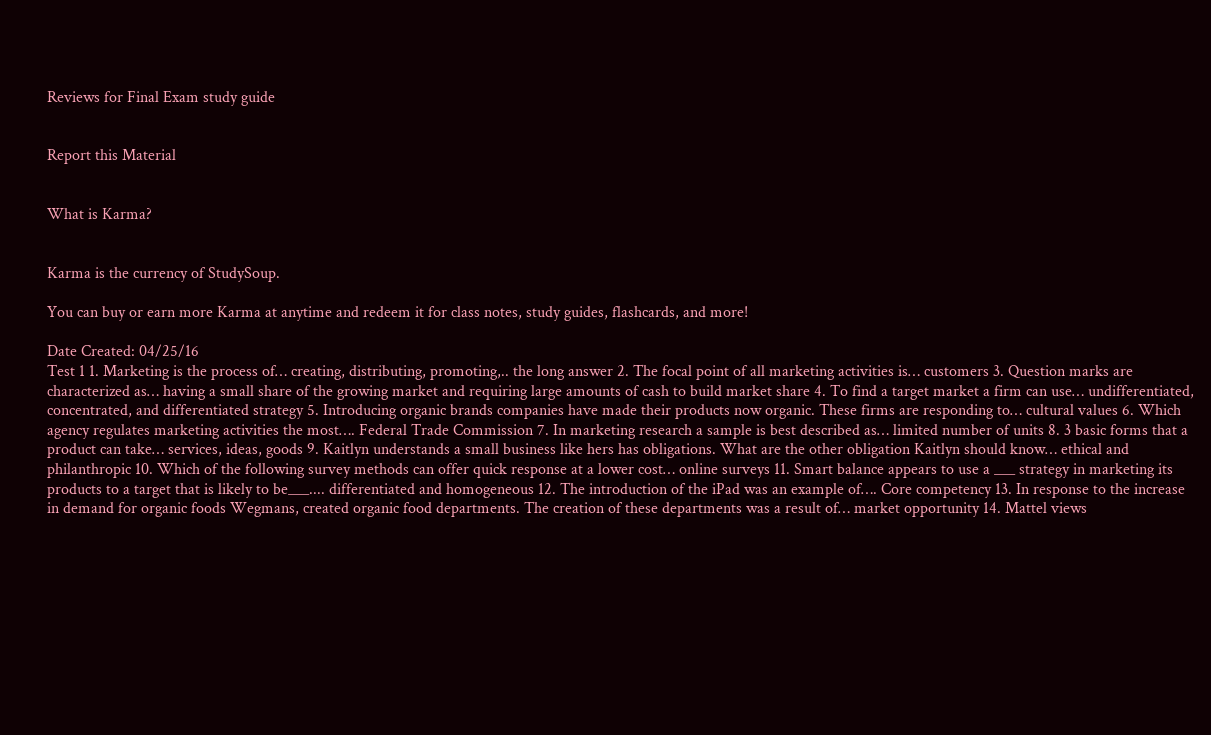Reviews for Final Exam study guide


Report this Material


What is Karma?


Karma is the currency of StudySoup.

You can buy or earn more Karma at anytime and redeem it for class notes, study guides, flashcards, and more!

Date Created: 04/25/16
Test 1 1. Marketing is the process of… creating, distributing, promoting,.. the long answer 2. The focal point of all marketing activities is… customers 3. Question marks are characterized as… having a small share of the growing market and requiring large amounts of cash to build market share 4. To find a target market a firm can use… undifferentiated, concentrated, and differentiated strategy 5. Introducing organic brands companies have made their products now organic. These firms are responding to… cultural values 6. Which agency regulates marketing activities the most…. Federal Trade Commission 7. In marketing research a sample is best described as… limited number of units 8. 3 basic forms that a product can take… services, ideas, goods 9. Kaitlyn understands a small business like hers has obligations. What are the other obligation Kaitlyn should know… ethical and philanthropic 10. Which of the following survey methods can offer quick response at a lower cost… online surveys 11. Smart balance appears to use a ___ strategy in marketing its products to a target that is likely to be___.... differentiated and homogeneous 12. The introduction of the iPad was an example of…. Core competency 13. In response to the increase in demand for organic foods Wegmans, created organic food departments. The creation of these departments was a result of… market opportunity 14. Mattel views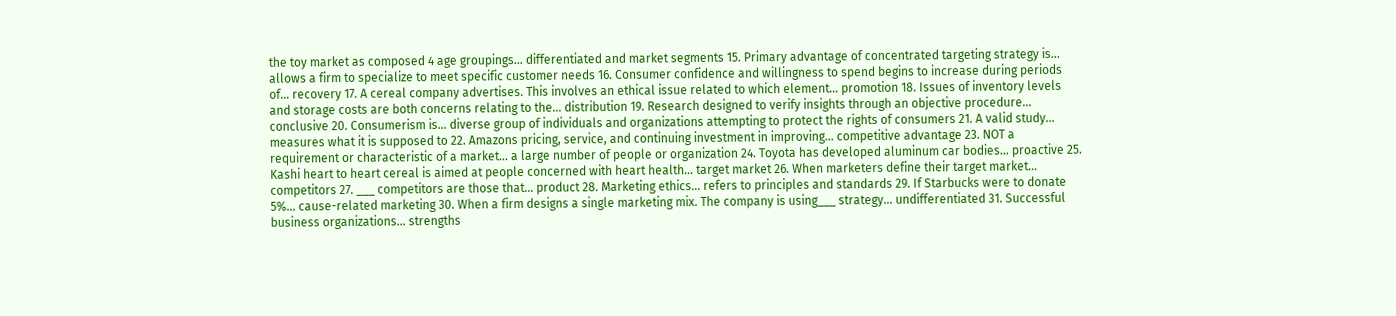the toy market as composed 4 age groupings… differentiated and market segments 15. Primary advantage of concentrated targeting strategy is… allows a firm to specialize to meet specific customer needs 16. Consumer confidence and willingness to spend begins to increase during periods of… recovery 17. A cereal company advertises. This involves an ethical issue related to which element… promotion 18. Issues of inventory levels and storage costs are both concerns relating to the… distribution 19. Research designed to verify insights through an objective procedure… conclusive 20. Consumerism is… diverse group of individuals and organizations attempting to protect the rights of consumers 21. A valid study… measures what it is supposed to 22. Amazons pricing, service, and continuing investment in improving… competitive advantage 23. NOT a requirement or characteristic of a market… a large number of people or organization 24. Toyota has developed aluminum car bodies… proactive 25. Kashi heart to heart cereal is aimed at people concerned with heart health… target market 26. When marketers define their target market… competitors 27. ___ competitors are those that… product 28. Marketing ethics… refers to principles and standards 29. If Starbucks were to donate 5%... cause-related marketing 30. When a firm designs a single marketing mix. The company is using___ strategy… undifferentiated 31. Successful business organizations… strengths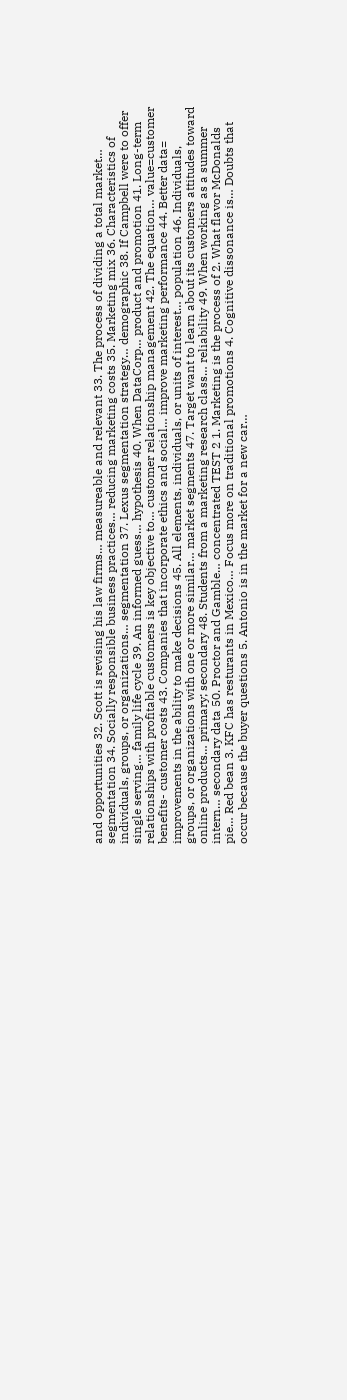and opportunities 32. Scott is revising his law firms… measureable and relevant 33. The process of dividing a total market… segmentation 34. Socially responsible business practices… reducing marketing costs 35. Marketing mix 36. Characteristics of individuals, groups, or organizations… segmentation 37. Lexus segmentation strategy… demographic 38. If Campbell were to offer single serving… family life cycle 39. An informed guess… hypothesis 40. When DataCorp… product and promotion 41. Long-term relationships with profitable customers is key objective to… customer relationship management 42. The equation… value=customer benefits- customer costs 43. Companies that incorporate ethics and social… improve marketing performance 44. Better data= improvements in the ability to make decisions 45. All elements, individuals, or units of interest… population 46. Individuals, groups, or organizations with one or more similar… market segments 47. Target want to learn about its customers attitudes toward online products… primary; secondary 48. Students from a marketing research class… reliability 49. When working as a summer intern… secondary data 50. Proctor and Gamble… concentrated TEST 2 1. Marketing is the process of 2. What flavor McDonalds pie… Red bean 3. KFC has resturants in Mexico… Focus more on traditional promotions 4. Cognitive dissonance is… Doubts that occur because the buyer questions 5. Antonio is in the market for a new car…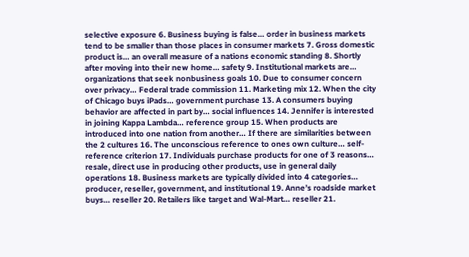selective exposure 6. Business buying is false… order in business markets tend to be smaller than those places in consumer markets 7. Gross domestic product is… an overall measure of a nations economic standing 8. Shortly after moving into their new home… safety 9. Institutional markets are… organizations that seek nonbusiness goals 10. Due to consumer concern over privacy… Federal trade commission 11. Marketing mix 12. When the city of Chicago buys iPads… government purchase 13. A consumers buying behavior are affected in part by… social influences 14. Jennifer is interested in joining Kappa Lambda… reference group 15. When products are introduced into one nation from another… If there are similarities between the 2 cultures 16. The unconscious reference to ones own culture… self-reference criterion 17. Individuals purchase products for one of 3 reasons… resale, direct use in producing other products, use in general daily operations 18. Business markets are typically divided into 4 categories… producer, reseller, government, and institutional 19. Anne’s roadside market buys… reseller 20. Retailers like target and Wal-Mart… reseller 21.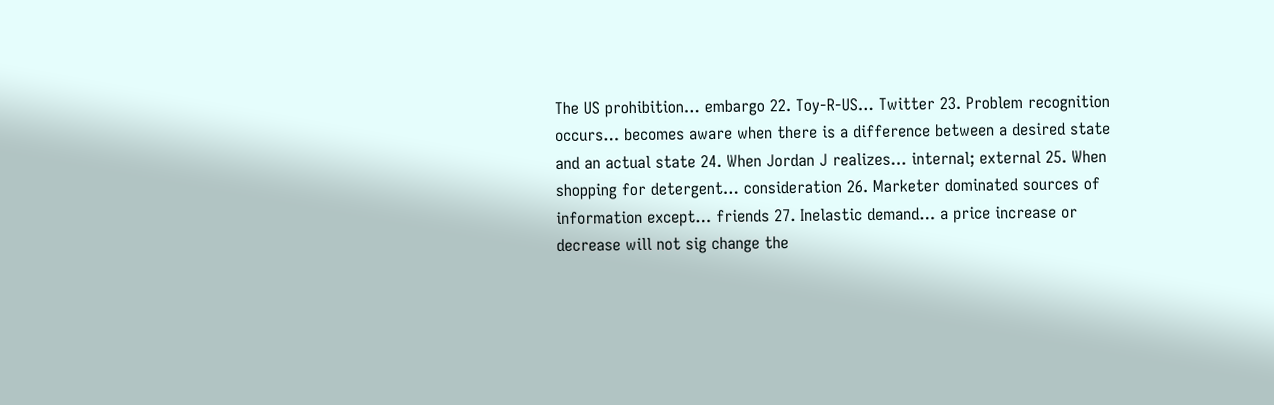The US prohibition… embargo 22. Toy-R-US… Twitter 23. Problem recognition occurs… becomes aware when there is a difference between a desired state and an actual state 24. When Jordan J realizes… internal; external 25. When shopping for detergent… consideration 26. Marketer dominated sources of information except… friends 27. Inelastic demand… a price increase or decrease will not sig change the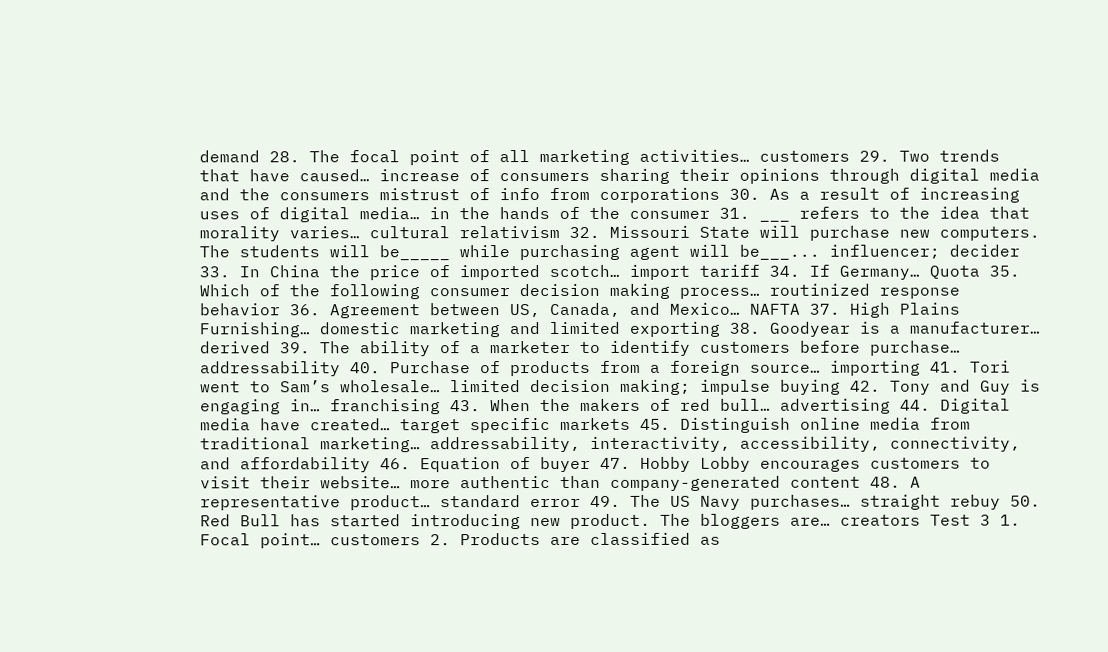demand 28. The focal point of all marketing activities… customers 29. Two trends that have caused… increase of consumers sharing their opinions through digital media and the consumers mistrust of info from corporations 30. As a result of increasing uses of digital media… in the hands of the consumer 31. ___ refers to the idea that morality varies… cultural relativism 32. Missouri State will purchase new computers. The students will be_____ while purchasing agent will be___... influencer; decider 33. In China the price of imported scotch… import tariff 34. If Germany… Quota 35. Which of the following consumer decision making process… routinized response behavior 36. Agreement between US, Canada, and Mexico… NAFTA 37. High Plains Furnishing… domestic marketing and limited exporting 38. Goodyear is a manufacturer… derived 39. The ability of a marketer to identify customers before purchase… addressability 40. Purchase of products from a foreign source… importing 41. Tori went to Sam’s wholesale… limited decision making; impulse buying 42. Tony and Guy is engaging in… franchising 43. When the makers of red bull… advertising 44. Digital media have created… target specific markets 45. Distinguish online media from traditional marketing… addressability, interactivity, accessibility, connectivity, and affordability 46. Equation of buyer 47. Hobby Lobby encourages customers to visit their website… more authentic than company-generated content 48. A representative product… standard error 49. The US Navy purchases… straight rebuy 50. Red Bull has started introducing new product. The bloggers are… creators Test 3 1. Focal point… customers 2. Products are classified as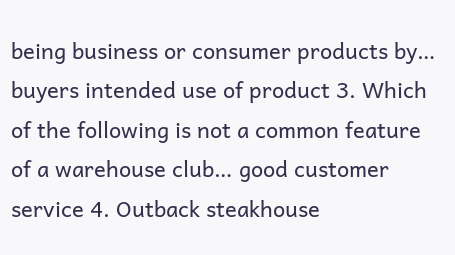being business or consumer products by… buyers intended use of product 3. Which of the following is not a common feature of a warehouse club… good customer service 4. Outback steakhouse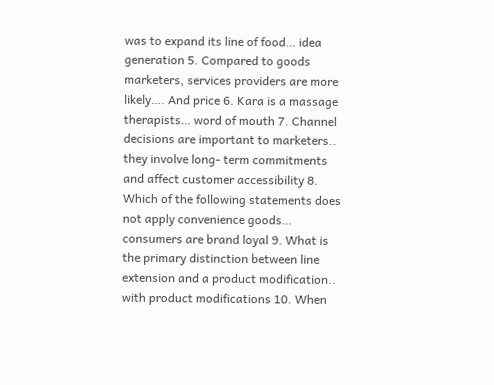was to expand its line of food… idea generation 5. Compared to goods marketers, services providers are more likely…. And price 6. Kara is a massage therapists… word of mouth 7. Channel decisions are important to marketers.. they involve long- term commitments and affect customer accessibility 8. Which of the following statements does not apply convenience goods… consumers are brand loyal 9. What is the primary distinction between line extension and a product modification.. with product modifications 10. When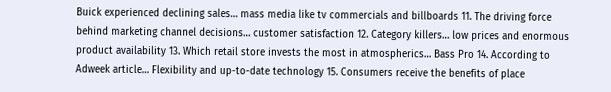Buick experienced declining sales… mass media like tv commercials and billboards 11. The driving force behind marketing channel decisions… customer satisfaction 12. Category killers… low prices and enormous product availability 13. Which retail store invests the most in atmospherics… Bass Pro 14. According to Adweek article… Flexibility and up-to-date technology 15. Consumers receive the benefits of place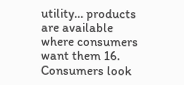utility… products are available where consumers want them 16. Consumers look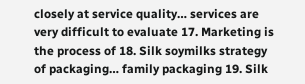closely at service quality… services are very difficult to evaluate 17. Marketing is the process of 18. Silk soymilks strategy of packaging… family packaging 19. Silk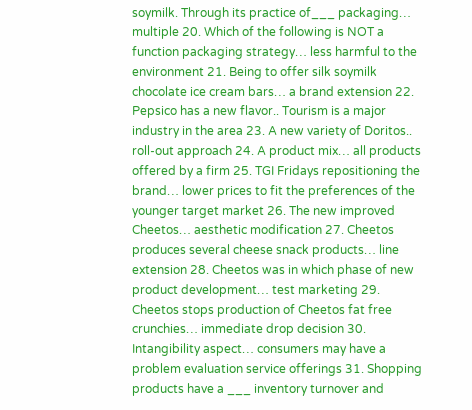soymilk. Through its practice of___ packaging… multiple 20. Which of the following is NOT a function packaging strategy… less harmful to the environment 21. Being to offer silk soymilk chocolate ice cream bars… a brand extension 22. Pepsico has a new flavor.. Tourism is a major industry in the area 23. A new variety of Doritos.. roll-out approach 24. A product mix… all products offered by a firm 25. TGI Fridays repositioning the brand… lower prices to fit the preferences of the younger target market 26. The new improved Cheetos… aesthetic modification 27. Cheetos produces several cheese snack products… line extension 28. Cheetos was in which phase of new product development… test marketing 29. Cheetos stops production of Cheetos fat free crunchies… immediate drop decision 30. Intangibility aspect… consumers may have a problem evaluation service offerings 31. Shopping products have a ___ inventory turnover and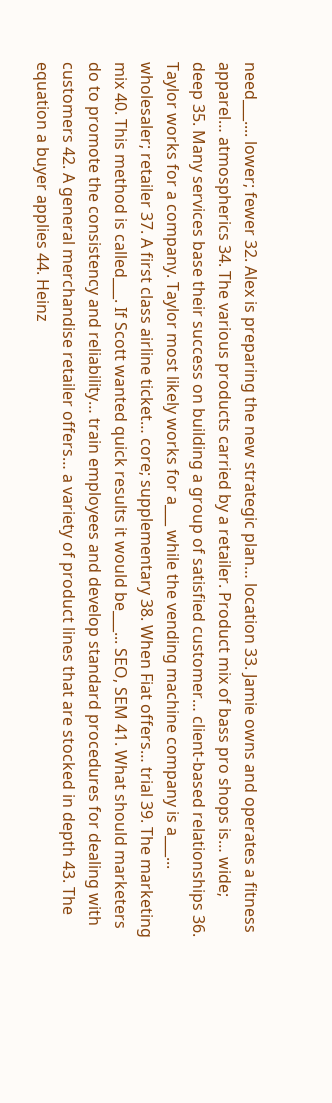need___.... lower; fewer 32. Alex is preparing the new strategic plan… location 33. Jamie owns and operates a fitness apparel… atmospherics 34. The various products carried by a retailer. Product mix of bass pro shops is… wide; deep 35. Many services base their success on building a group of satisfied customer… client-based relationships 36. Taylor works for a company. Taylor most likely works for a___ while the vending machine company is a___... wholesaler; retailer 37. A first class airline ticket… core; supplementary 38. When Fiat offers… trial 39. The marketing mix 40. This method is called___. If Scott wanted quick results it would be___... SEO, SEM 41. What should marketers do to promote the consistency and reliability… train employees and develop standard procedures for dealing with customers 42. A general merchandise retailer offers… a variety of product lines that are stocked in depth 43. The equation a buyer applies 44. Heinz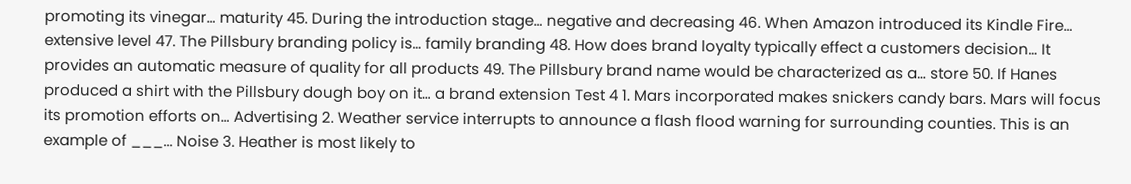promoting its vinegar… maturity 45. During the introduction stage… negative and decreasing 46. When Amazon introduced its Kindle Fire… extensive level 47. The Pillsbury branding policy is… family branding 48. How does brand loyalty typically effect a customers decision… It provides an automatic measure of quality for all products 49. The Pillsbury brand name would be characterized as a… store 50. If Hanes produced a shirt with the Pillsbury dough boy on it… a brand extension Test 4 1. Mars incorporated makes snickers candy bars. Mars will focus its promotion efforts on… Advertising 2. Weather service interrupts to announce a flash flood warning for surrounding counties. This is an example of ___... Noise 3. Heather is most likely to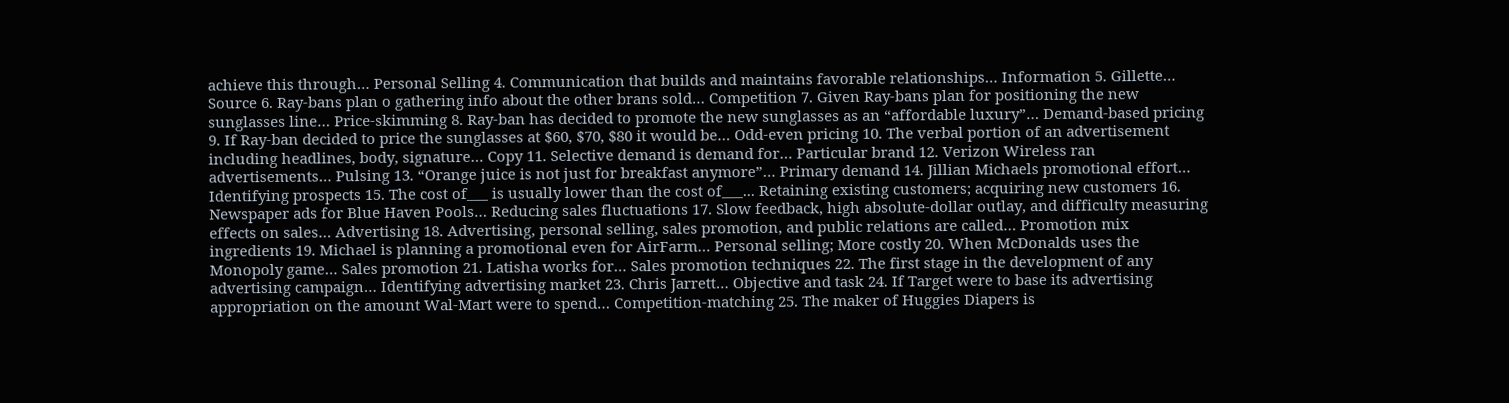achieve this through… Personal Selling 4. Communication that builds and maintains favorable relationships… Information 5. Gillette… Source 6. Ray-bans plan o gathering info about the other brans sold… Competition 7. Given Ray-bans plan for positioning the new sunglasses line… Price-skimming 8. Ray-ban has decided to promote the new sunglasses as an “affordable luxury”… Demand-based pricing 9. If Ray-ban decided to price the sunglasses at $60, $70, $80 it would be… Odd-even pricing 10. The verbal portion of an advertisement including headlines, body, signature… Copy 11. Selective demand is demand for… Particular brand 12. Verizon Wireless ran advertisements… Pulsing 13. “Orange juice is not just for breakfast anymore”… Primary demand 14. Jillian Michaels promotional effort… Identifying prospects 15. The cost of___ is usually lower than the cost of___... Retaining existing customers; acquiring new customers 16. Newspaper ads for Blue Haven Pools… Reducing sales fluctuations 17. Slow feedback, high absolute-dollar outlay, and difficulty measuring effects on sales… Advertising 18. Advertising, personal selling, sales promotion, and public relations are called… Promotion mix ingredients 19. Michael is planning a promotional even for AirFarm… Personal selling; More costly 20. When McDonalds uses the Monopoly game… Sales promotion 21. Latisha works for… Sales promotion techniques 22. The first stage in the development of any advertising campaign… Identifying advertising market 23. Chris Jarrett… Objective and task 24. If Target were to base its advertising appropriation on the amount Wal-Mart were to spend… Competition-matching 25. The maker of Huggies Diapers is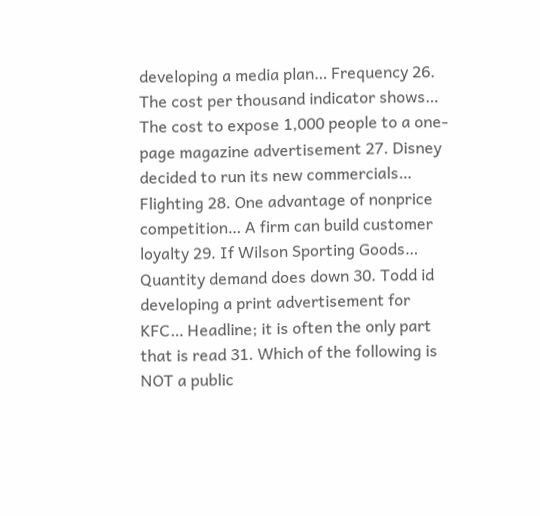developing a media plan… Frequency 26. The cost per thousand indicator shows… The cost to expose 1,000 people to a one-page magazine advertisement 27. Disney decided to run its new commercials… Flighting 28. One advantage of nonprice competition… A firm can build customer loyalty 29. If Wilson Sporting Goods… Quantity demand does down 30. Todd id developing a print advertisement for KFC… Headline; it is often the only part that is read 31. Which of the following is NOT a public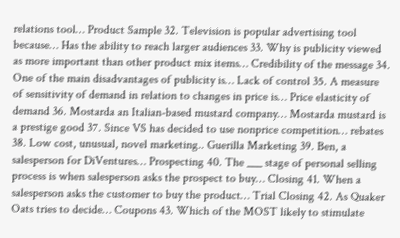relations tool… Product Sample 32. Television is popular advertising tool because… Has the ability to reach larger audiences 33. Why is publicity viewed as more important than other product mix items… Credibility of the message 34. One of the main disadvantages of publicity is… Lack of control 35. A measure of sensitivity of demand in relation to changes in price is… Price elasticity of demand 36. Mostarda an Italian-based mustard company… Mostarda mustard is a prestige good 37. Since VS has decided to use nonprice competition… rebates 38. Low cost, unusual, novel marketing.. Guerilla Marketing 39. Ben, a salesperson for DiVentures… Prospecting 40. The ___ stage of personal selling process is when salesperson asks the prospect to buy… Closing 41. When a salesperson asks the customer to buy the product… Trial Closing 42. As Quaker Oats tries to decide… Coupons 43. Which of the MOST likely to stimulate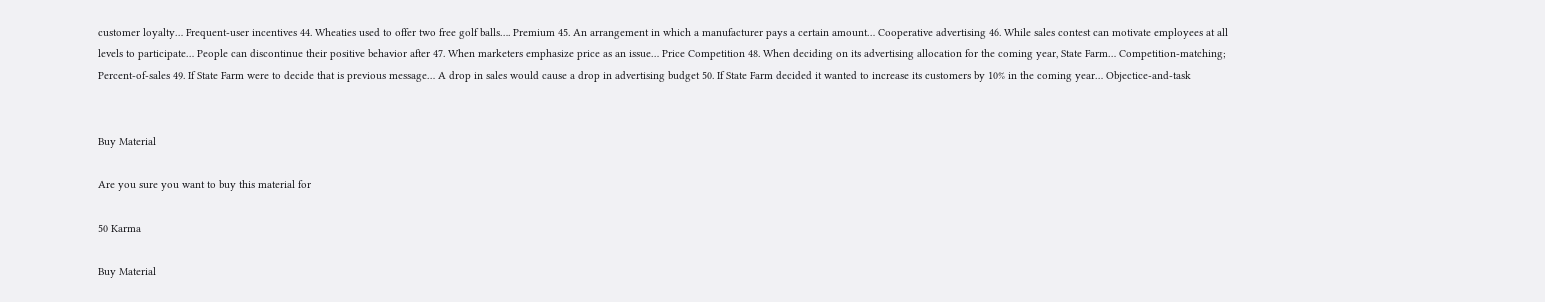customer loyalty… Frequent-user incentives 44. Wheaties used to offer two free golf balls…. Premium 45. An arrangement in which a manufacturer pays a certain amount… Cooperative advertising 46. While sales contest can motivate employees at all levels to participate… People can discontinue their positive behavior after 47. When marketers emphasize price as an issue… Price Competition 48. When deciding on its advertising allocation for the coming year, State Farm… Competition-matching; Percent-of-sales 49. If State Farm were to decide that is previous message… A drop in sales would cause a drop in advertising budget 50. If State Farm decided it wanted to increase its customers by 10% in the coming year… Objectice-and-task


Buy Material

Are you sure you want to buy this material for

50 Karma

Buy Material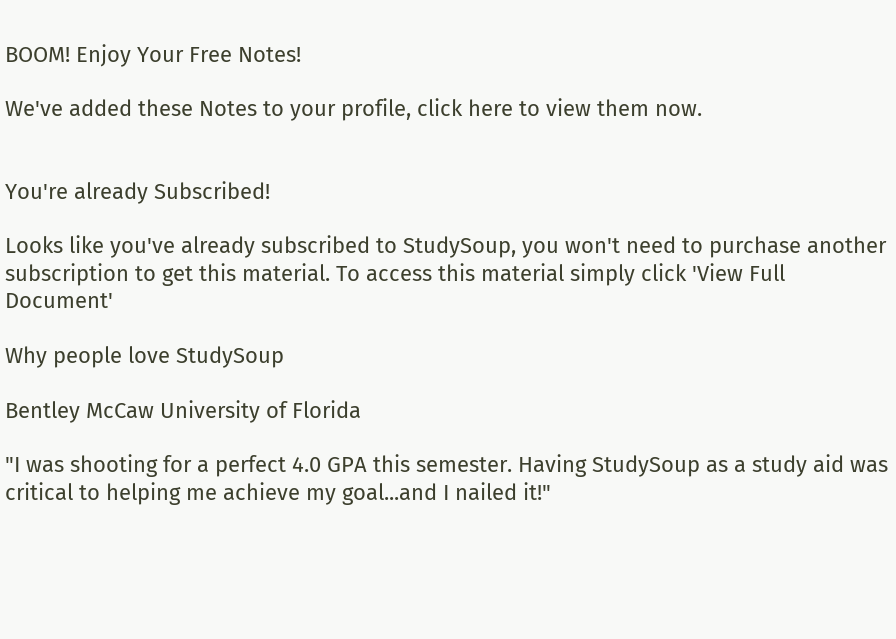BOOM! Enjoy Your Free Notes!

We've added these Notes to your profile, click here to view them now.


You're already Subscribed!

Looks like you've already subscribed to StudySoup, you won't need to purchase another subscription to get this material. To access this material simply click 'View Full Document'

Why people love StudySoup

Bentley McCaw University of Florida

"I was shooting for a perfect 4.0 GPA this semester. Having StudySoup as a study aid was critical to helping me achieve my goal...and I nailed it!"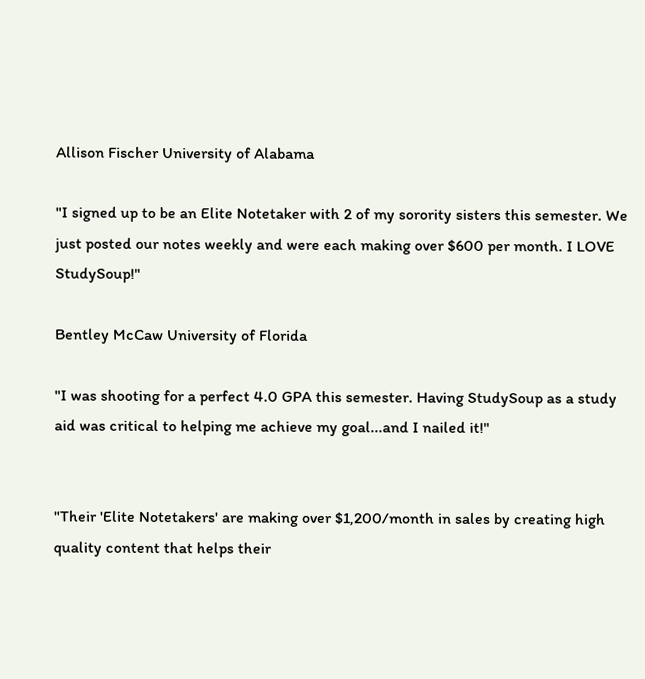Allison Fischer University of Alabama

"I signed up to be an Elite Notetaker with 2 of my sorority sisters this semester. We just posted our notes weekly and were each making over $600 per month. I LOVE StudySoup!"

Bentley McCaw University of Florida

"I was shooting for a perfect 4.0 GPA this semester. Having StudySoup as a study aid was critical to helping me achieve my goal...and I nailed it!"


"Their 'Elite Notetakers' are making over $1,200/month in sales by creating high quality content that helps their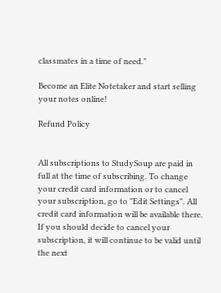classmates in a time of need."

Become an Elite Notetaker and start selling your notes online!

Refund Policy


All subscriptions to StudySoup are paid in full at the time of subscribing. To change your credit card information or to cancel your subscription, go to "Edit Settings". All credit card information will be available there. If you should decide to cancel your subscription, it will continue to be valid until the next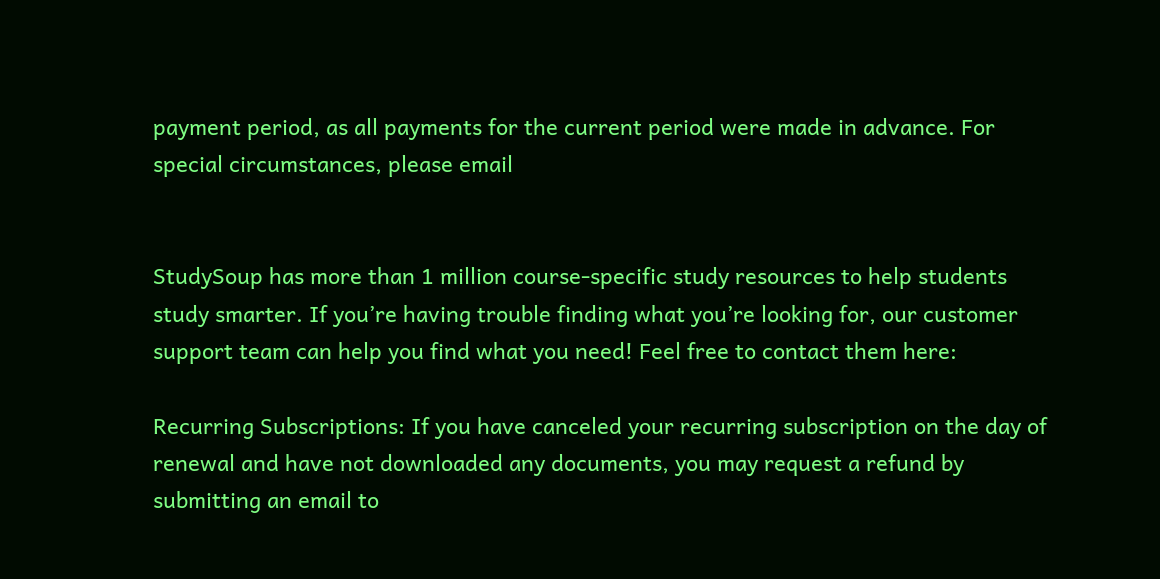payment period, as all payments for the current period were made in advance. For special circumstances, please email


StudySoup has more than 1 million course-specific study resources to help students study smarter. If you’re having trouble finding what you’re looking for, our customer support team can help you find what you need! Feel free to contact them here:

Recurring Subscriptions: If you have canceled your recurring subscription on the day of renewal and have not downloaded any documents, you may request a refund by submitting an email to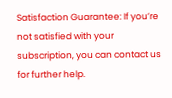Satisfaction Guarantee: If you’re not satisfied with your subscription, you can contact us for further help.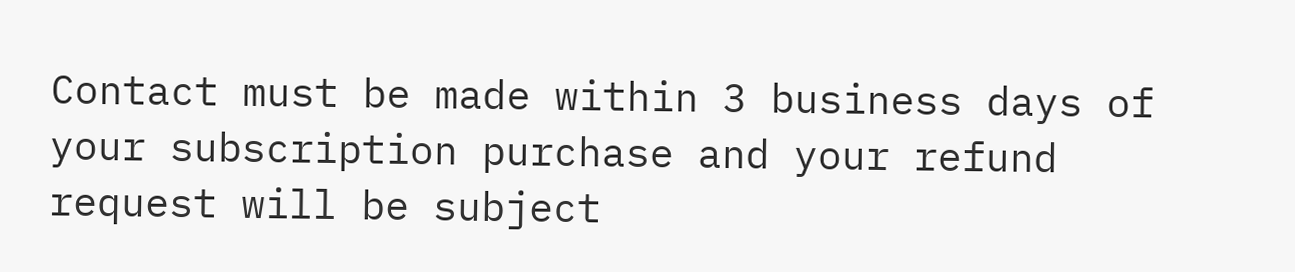Contact must be made within 3 business days of your subscription purchase and your refund request will be subject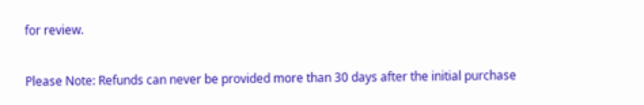for review.

Please Note: Refunds can never be provided more than 30 days after the initial purchase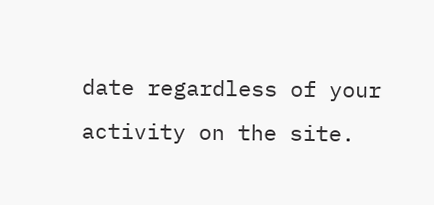date regardless of your activity on the site.